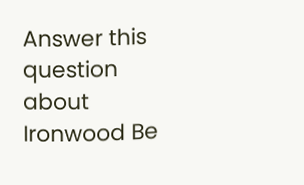Answer this question about Ironwood Be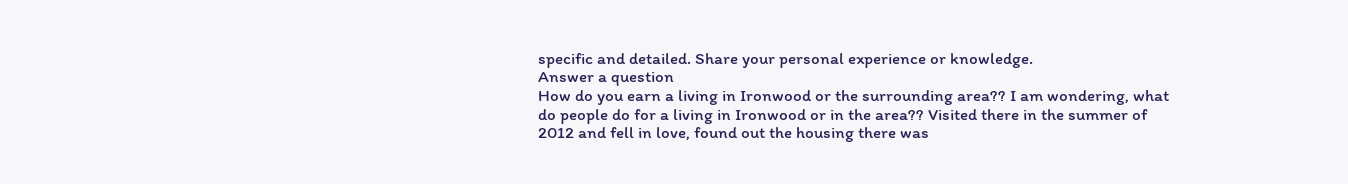specific and detailed. Share your personal experience or knowledge.
Answer a question
How do you earn a living in Ironwood or the surrounding area?? I am wondering, what do people do for a living in Ironwood or in the area?? Visited there in the summer of 2012 and fell in love, found out the housing there was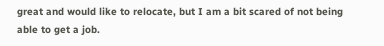great and would like to relocate, but I am a bit scared of not being able to get a job.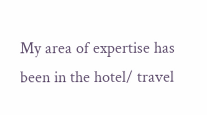My area of expertise has been in the hotel/ travel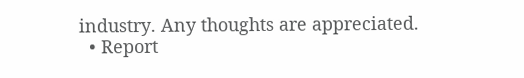industry. Any thoughts are appreciated.
  • Report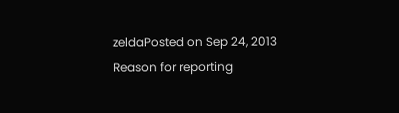zeldaPosted on Sep 24, 2013
Reason for reporting